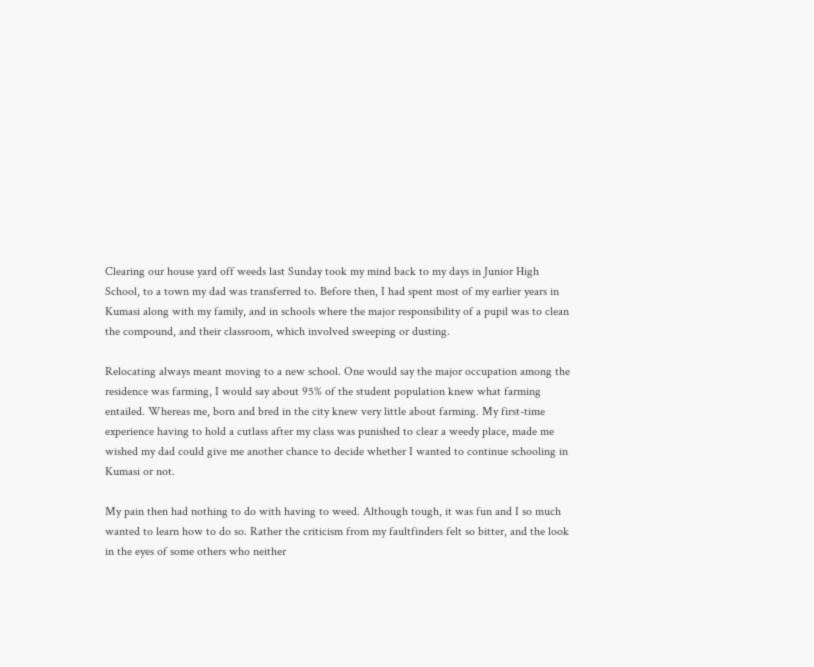Clearing our house yard off weeds last Sunday took my mind back to my days in Junior High School, to a town my dad was transferred to. Before then, I had spent most of my earlier years in Kumasi along with my family, and in schools where the major responsibility of a pupil was to clean the compound, and their classroom, which involved sweeping or dusting.

Relocating always meant moving to a new school. One would say the major occupation among the residence was farming, I would say about 95% of the student population knew what farming entailed. Whereas me, born and bred in the city knew very little about farming. My first-time experience having to hold a cutlass after my class was punished to clear a weedy place, made me wished my dad could give me another chance to decide whether I wanted to continue schooling in Kumasi or not.

My pain then had nothing to do with having to weed. Although tough, it was fun and I so much wanted to learn how to do so. Rather the criticism from my faultfinders felt so bitter, and the look in the eyes of some others who neither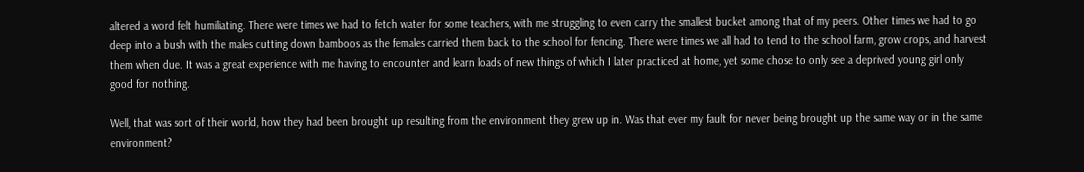altered a word felt humiliating. There were times we had to fetch water for some teachers, with me struggling to even carry the smallest bucket among that of my peers. Other times we had to go deep into a bush with the males cutting down bamboos as the females carried them back to the school for fencing. There were times we all had to tend to the school farm, grow crops, and harvest them when due. It was a great experience with me having to encounter and learn loads of new things of which I later practiced at home, yet some chose to only see a deprived young girl only good for nothing.

Well, that was sort of their world, how they had been brought up resulting from the environment they grew up in. Was that ever my fault for never being brought up the same way or in the same environment?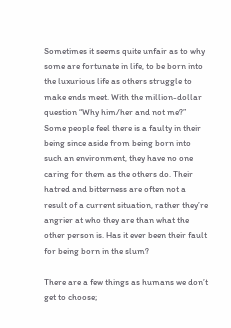Sometimes it seems quite unfair as to why some are fortunate in life, to be born into the luxurious life as others struggle to make ends meet. With the million-dollar question “Why him/her and not me?”  Some people feel there is a faulty in their being since aside from being born into such an environment, they have no one caring for them as the others do. Their hatred and bitterness are often not a result of a current situation, rather they’re angrier at who they are than what the other person is. Has it ever been their fault for being born in the slum?

There are a few things as humans we don’t get to choose;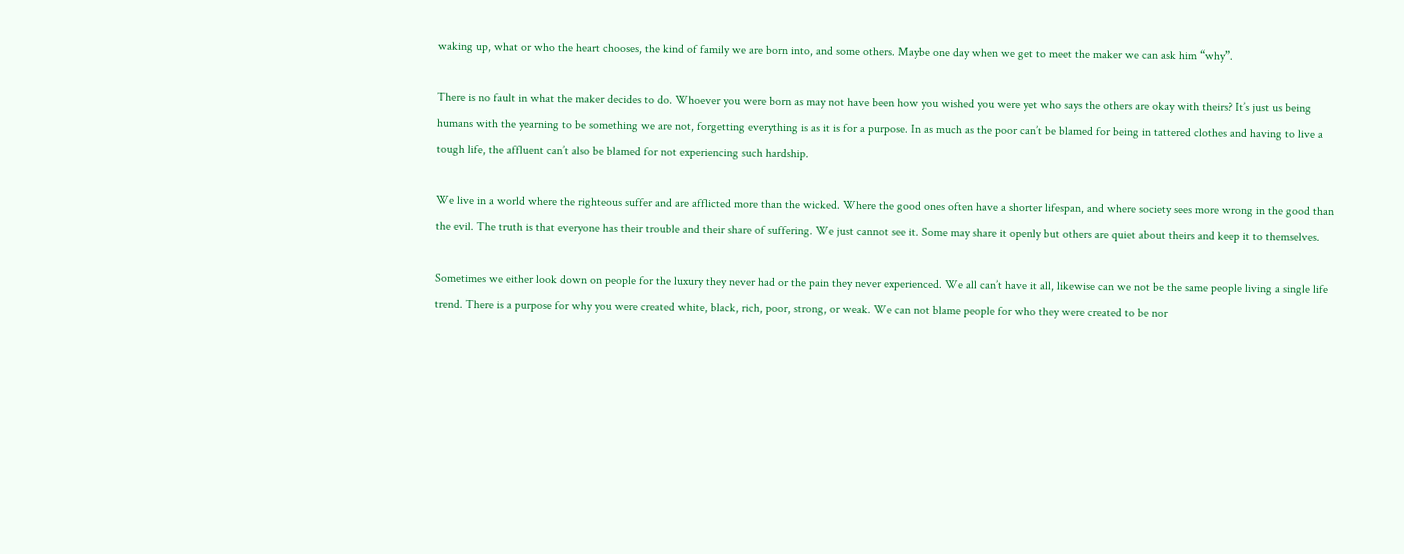waking up, what or who the heart chooses, the kind of family we are born into, and some others. Maybe one day when we get to meet the maker we can ask him “why”.

There is no fault in what the maker decides to do. Whoever you were born as may not have been how you wished you were yet who says the others are okay with theirs? It’s just us being humans with the yearning to be something we are not, forgetting everything is as it is for a purpose. In as much as the poor can’t be blamed for being in tattered clothes and having to live a tough life, the affluent can’t also be blamed for not experiencing such hardship.

We live in a world where the righteous suffer and are afflicted more than the wicked. Where the good ones often have a shorter lifespan, and where society sees more wrong in the good than the evil. The truth is that everyone has their trouble and their share of suffering. We just cannot see it. Some may share it openly but others are quiet about theirs and keep it to themselves.

Sometimes we either look down on people for the luxury they never had or the pain they never experienced. We all can’t have it all, likewise can we not be the same people living a single life trend. There is a purpose for why you were created white, black, rich, poor, strong, or weak. We can not blame people for who they were created to be nor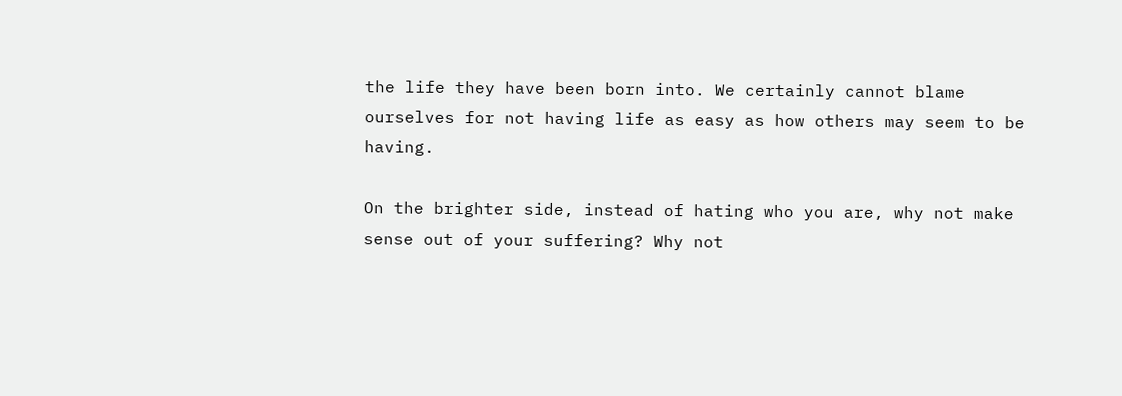the life they have been born into. We certainly cannot blame ourselves for not having life as easy as how others may seem to be having.

On the brighter side, instead of hating who you are, why not make sense out of your suffering? Why not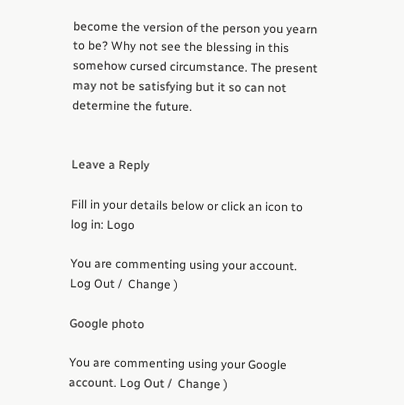become the version of the person you yearn to be? Why not see the blessing in this somehow cursed circumstance. The present may not be satisfying but it so can not determine the future.


Leave a Reply

Fill in your details below or click an icon to log in: Logo

You are commenting using your account. Log Out /  Change )

Google photo

You are commenting using your Google account. Log Out /  Change )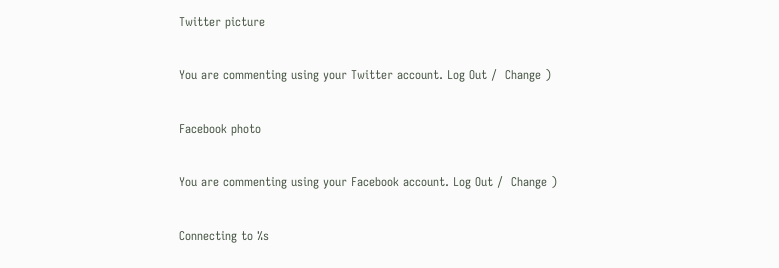Twitter picture

You are commenting using your Twitter account. Log Out /  Change )

Facebook photo

You are commenting using your Facebook account. Log Out /  Change )

Connecting to %s